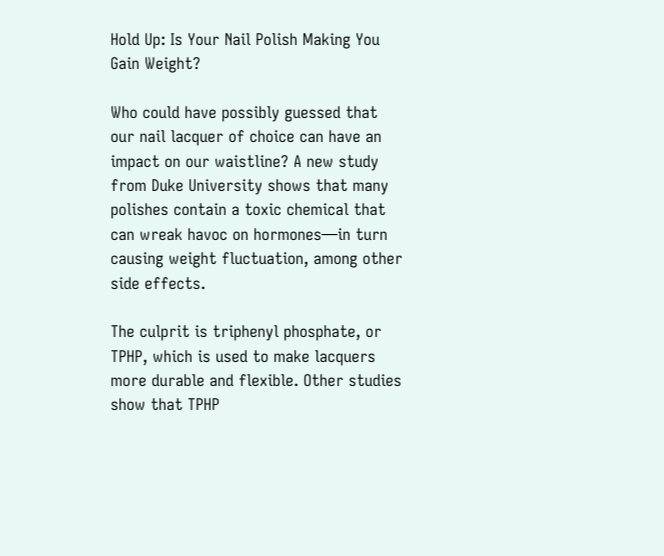Hold Up: Is Your Nail Polish Making You Gain Weight?

Who could have possibly guessed that our nail lacquer of choice can have an impact on our waistline? A new study from Duke University shows that many polishes contain a toxic chemical that can wreak havoc on hormones—in turn causing weight fluctuation, among other side effects.

The culprit is triphenyl phosphate, or TPHP, which is used to make lacquers more durable and flexible. Other studies show that TPHP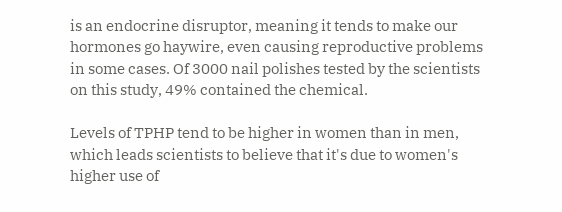is an endocrine disruptor, meaning it tends to make our hormones go haywire, even causing reproductive problems in some cases. Of 3000 nail polishes tested by the scientists on this study, 49% contained the chemical.

Levels of TPHP tend to be higher in women than in men, which leads scientists to believe that it's due to women's higher use of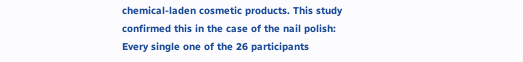chemical-laden cosmetic products. This study confirmed this in the case of the nail polish: Every single one of the 26 participants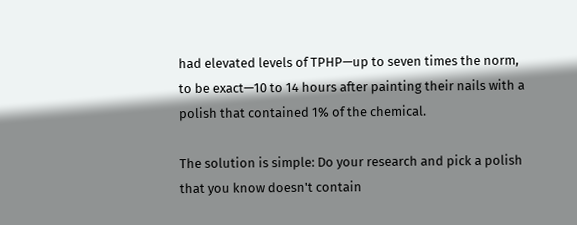had elevated levels of TPHP—up to seven times the norm, to be exact—10 to 14 hours after painting their nails with a polish that contained 1% of the chemical.

The solution is simple: Do your research and pick a polish that you know doesn't contain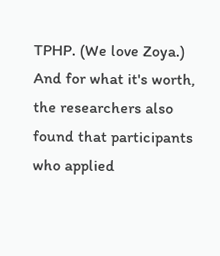TPHP. (We love Zoya.) And for what it's worth, the researchers also found that participants who applied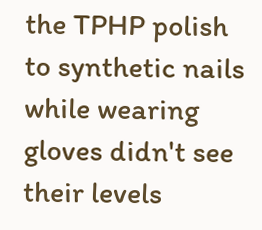the TPHP polish to synthetic nails while wearing gloves didn't see their levels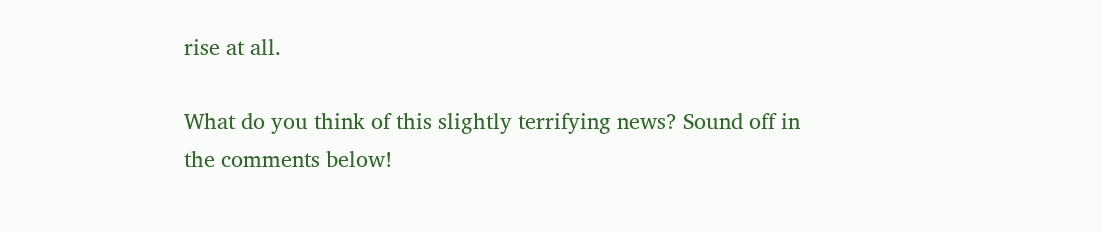rise at all.

What do you think of this slightly terrifying news? Sound off in the comments below!